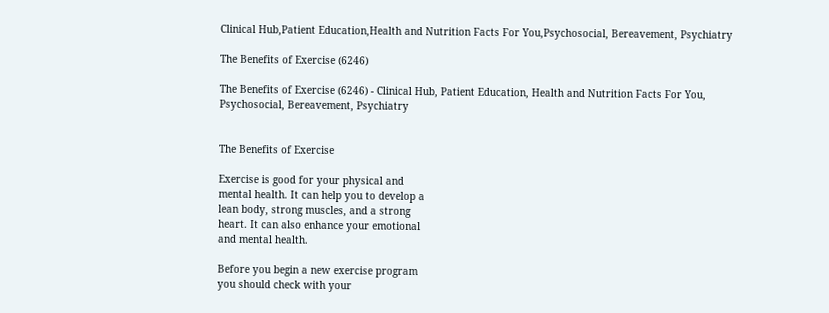Clinical Hub,Patient Education,Health and Nutrition Facts For You,Psychosocial, Bereavement, Psychiatry

The Benefits of Exercise (6246)

The Benefits of Exercise (6246) - Clinical Hub, Patient Education, Health and Nutrition Facts For You, Psychosocial, Bereavement, Psychiatry


The Benefits of Exercise

Exercise is good for your physical and
mental health. It can help you to develop a
lean body, strong muscles, and a strong
heart. It can also enhance your emotional
and mental health.

Before you begin a new exercise program
you should check with your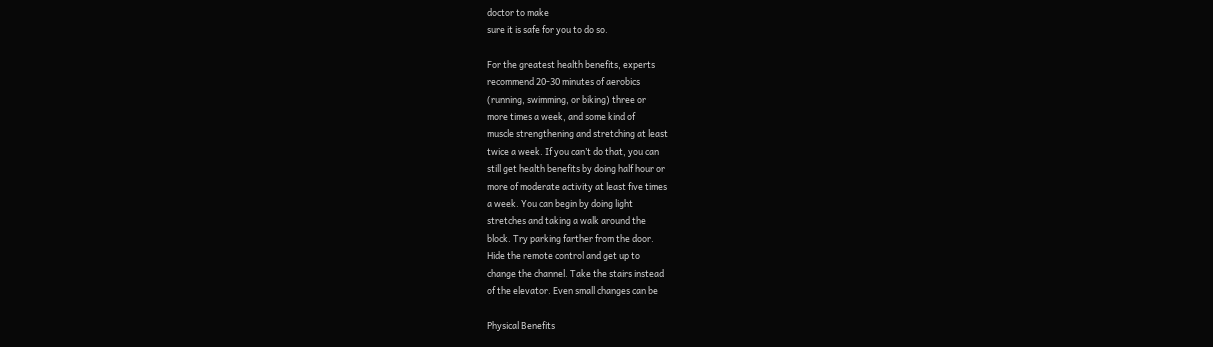doctor to make
sure it is safe for you to do so.

For the greatest health benefits, experts
recommend 20-30 minutes of aerobics
(running, swimming, or biking) three or
more times a week, and some kind of
muscle strengthening and stretching at least
twice a week. If you can’t do that, you can
still get health benefits by doing half hour or
more of moderate activity at least five times
a week. You can begin by doing light
stretches and taking a walk around the
block. Try parking farther from the door.
Hide the remote control and get up to
change the channel. Take the stairs instead
of the elevator. Even small changes can be

Physical Benefits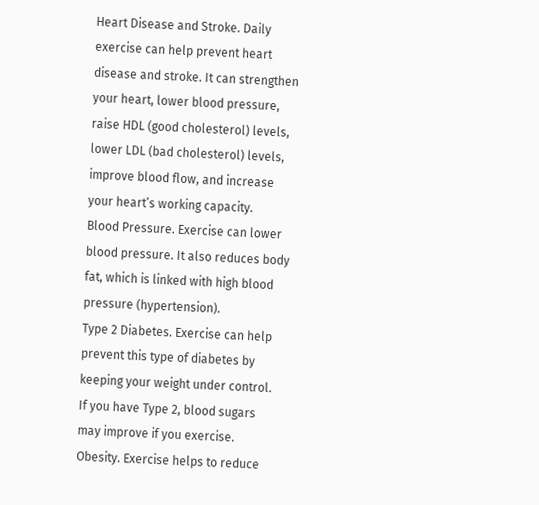Heart Disease and Stroke. Daily
exercise can help prevent heart
disease and stroke. It can strengthen
your heart, lower blood pressure,
raise HDL (good cholesterol) levels,
lower LDL (bad cholesterol) levels,
improve blood flow, and increase
your heart’s working capacity.
Blood Pressure. Exercise can lower
blood pressure. It also reduces body
fat, which is linked with high blood
pressure (hypertension).
Type 2 Diabetes. Exercise can help
prevent this type of diabetes by
keeping your weight under control.
If you have Type 2, blood sugars
may improve if you exercise.
Obesity. Exercise helps to reduce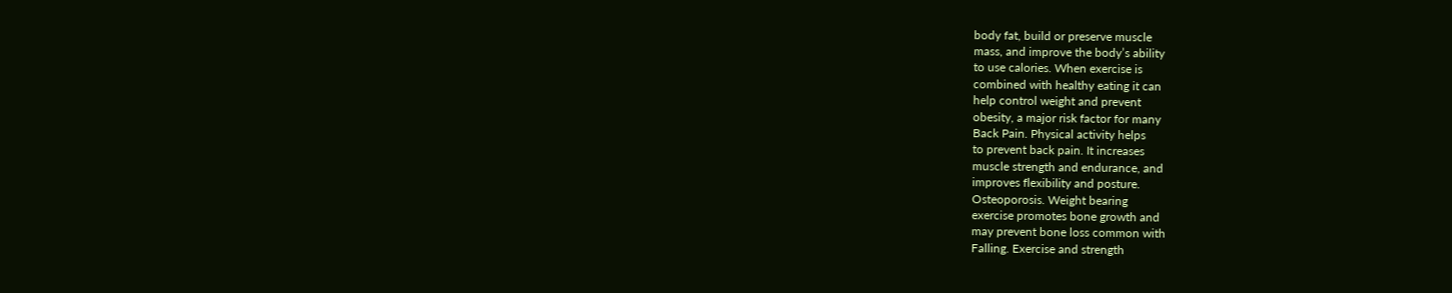body fat, build or preserve muscle
mass, and improve the body’s ability
to use calories. When exercise is
combined with healthy eating it can
help control weight and prevent
obesity, a major risk factor for many
Back Pain. Physical activity helps
to prevent back pain. It increases
muscle strength and endurance, and
improves flexibility and posture.
Osteoporosis. Weight bearing
exercise promotes bone growth and
may prevent bone loss common with
Falling. Exercise and strength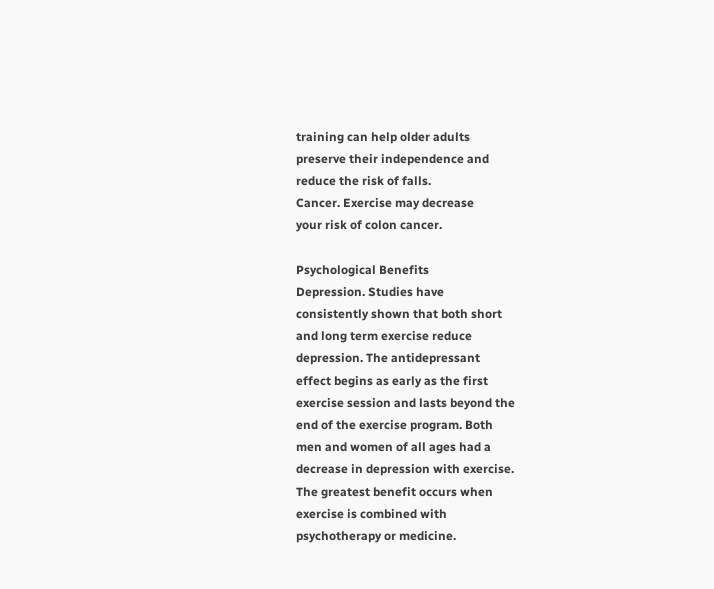training can help older adults
preserve their independence and
reduce the risk of falls.
Cancer. Exercise may decrease
your risk of colon cancer.

Psychological Benefits
Depression. Studies have
consistently shown that both short
and long term exercise reduce
depression. The antidepressant
effect begins as early as the first
exercise session and lasts beyond the
end of the exercise program. Both
men and women of all ages had a
decrease in depression with exercise.
The greatest benefit occurs when
exercise is combined with
psychotherapy or medicine.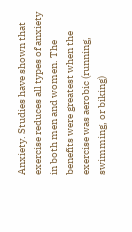Anxiety. Studies have shown that
exercise reduces all types of anxiety
in both men and women. The
benefits were greatest when the
exercise was aerobic (running,
swimming, or biking)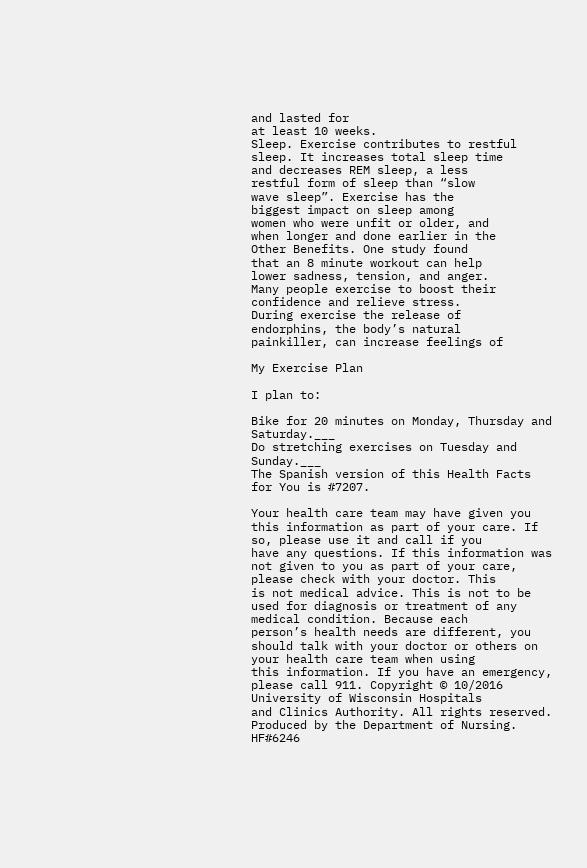and lasted for
at least 10 weeks.
Sleep. Exercise contributes to restful
sleep. It increases total sleep time
and decreases REM sleep, a less
restful form of sleep than “slow
wave sleep”. Exercise has the
biggest impact on sleep among
women who were unfit or older, and
when longer and done earlier in the
Other Benefits. One study found
that an 8 minute workout can help
lower sadness, tension, and anger.
Many people exercise to boost their
confidence and relieve stress.
During exercise the release of
endorphins, the body’s natural
painkiller, can increase feelings of

My Exercise Plan

I plan to:

Bike for 20 minutes on Monday, Thursday and Saturday.___
Do stretching exercises on Tuesday and Sunday.___
The Spanish version of this Health Facts for You is #7207.

Your health care team may have given you this information as part of your care. If so, please use it and call if you
have any questions. If this information was not given to you as part of your care, please check with your doctor. This
is not medical advice. This is not to be used for diagnosis or treatment of any medical condition. Because each
person’s health needs are different, you should talk with your doctor or others on your health care team when using
this information. If you have an emergency, please call 911. Copyright © 10/2016 University of Wisconsin Hospitals
and Clinics Authority. All rights reserved. Produced by the Department of Nursing. HF#6246